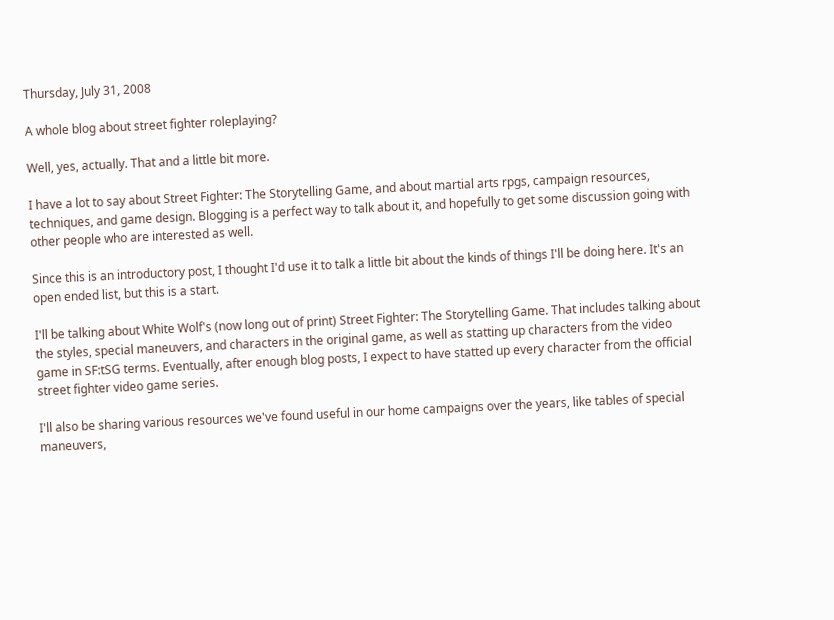Thursday, July 31, 2008

A whole blog about street fighter roleplaying?

Well, yes, actually. That and a little bit more.

I have a lot to say about Street Fighter: The Storytelling Game, and about martial arts rpgs, campaign resources, techniques, and game design. Blogging is a perfect way to talk about it, and hopefully to get some discussion going with other people who are interested as well.

Since this is an introductory post, I thought I'd use it to talk a little bit about the kinds of things I'll be doing here. It's an open ended list, but this is a start.

I'll be talking about White Wolf's (now long out of print) Street Fighter: The Storytelling Game. That includes talking about the styles, special maneuvers, and characters in the original game, as well as statting up characters from the video game in SF:tSG terms. Eventually, after enough blog posts, I expect to have statted up every character from the official street fighter video game series.

I'll also be sharing various resources we've found useful in our home campaigns over the years, like tables of special maneuvers,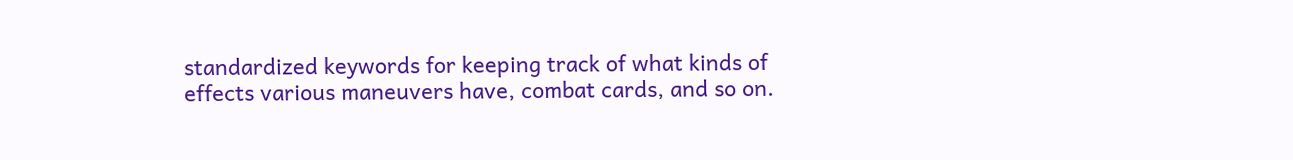standardized keywords for keeping track of what kinds of effects various maneuvers have, combat cards, and so on.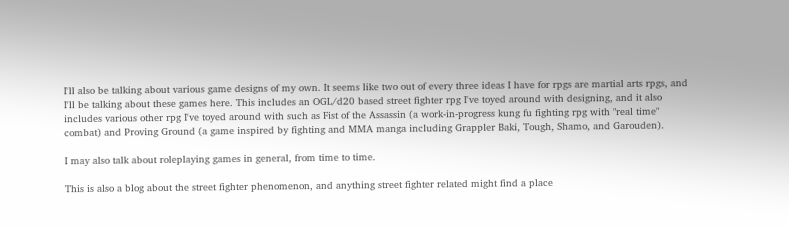I'll also be talking about various game designs of my own. It seems like two out of every three ideas I have for rpgs are martial arts rpgs, and I'll be talking about these games here. This includes an OGL/d20 based street fighter rpg I've toyed around with designing, and it also includes various other rpg I've toyed around with such as Fist of the Assassin (a work-in-progress kung fu fighting rpg with "real time" combat) and Proving Ground (a game inspired by fighting and MMA manga including Grappler Baki, Tough, Shamo, and Garouden).

I may also talk about roleplaying games in general, from time to time.

This is also a blog about the street fighter phenomenon, and anything street fighter related might find a place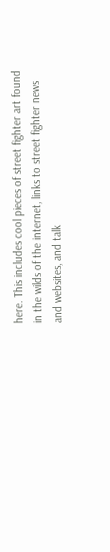here. This includes cool pieces of street fighter art found in the wilds of the internet, links to street fighter news and websites, and talk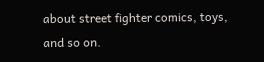about street fighter comics, toys, and so on.